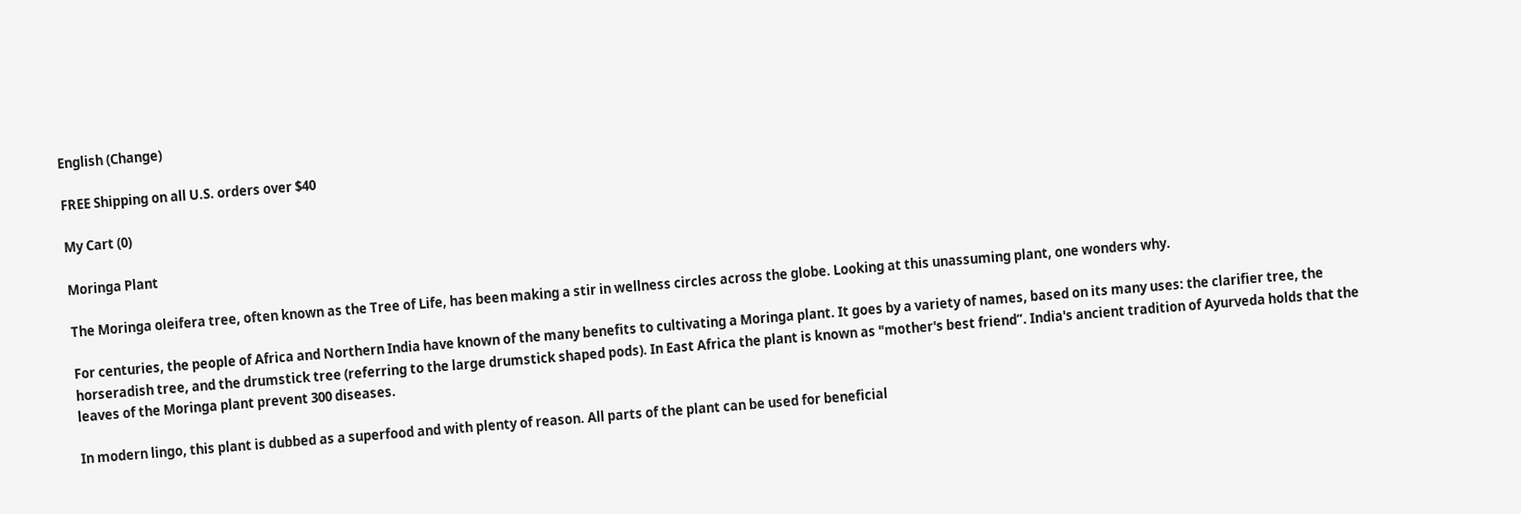English (Change)

FREE Shipping on all U.S. orders over $40

My Cart (0)

Moringa Plant

The Moringa oleifera tree, often known as the Tree of Life, has been making a stir in wellness circles across the globe. Looking at this unassuming plant, one wonders why.

For centuries, the people of Africa and Northern India have known of the many benefits to cultivating a Moringa plant. It goes by a variety of names, based on its many uses: the clarifier tree, the horseradish tree, and the drumstick tree (referring to the large drumstick shaped pods). In East Africa the plant is known as "mother's best friend”. India's ancient tradition of Ayurveda holds that the leaves of the Moringa plant prevent 300 diseases.

In modern lingo, this plant is dubbed as a superfood and with plenty of reason. All parts of the plant can be used for beneficial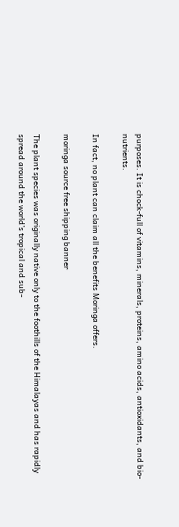purposes. It is chock-full of vitamins, minerals, proteins, amino acids, antioxidants, and bio-nutrients.

In fact, no plant can claim all the benefits Moringa offers.

moringa source free shipping banner

The plant species was originally native only to the foothills of the Himalayas and has rapidly spread around the world’s tropical and sub-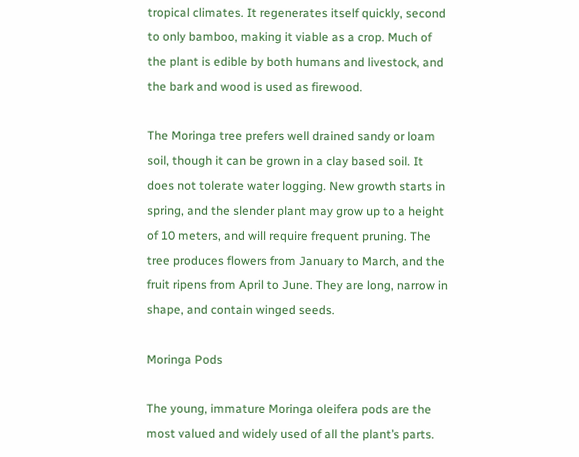tropical climates. It regenerates itself quickly, second to only bamboo, making it viable as a crop. Much of the plant is edible by both humans and livestock, and the bark and wood is used as firewood.

The Moringa tree prefers well drained sandy or loam soil, though it can be grown in a clay based soil. It does not tolerate water logging. New growth starts in spring, and the slender plant may grow up to a height of 10 meters, and will require frequent pruning. The tree produces flowers from January to March, and the fruit ripens from April to June. They are long, narrow in shape, and contain winged seeds.

Moringa Pods

The young, immature Moringa oleifera pods are the most valued and widely used of all the plant’s parts.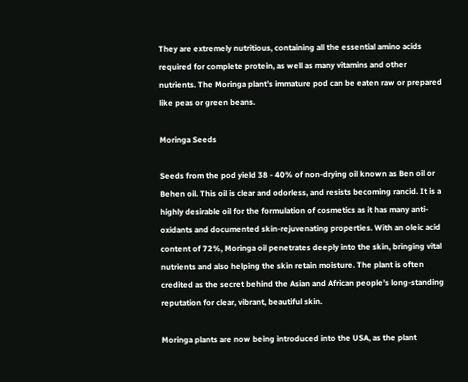They are extremely nutritious, containing all the essential amino acids required for complete protein, as well as many vitamins and other nutrients. The Moringa plant’s immature pod can be eaten raw or prepared like peas or green beans.

Moringa Seeds

Seeds from the pod yield 38 - 40% of non-drying oil known as Ben oil or Behen oil. This oil is clear and odorless, and resists becoming rancid. It is a highly desirable oil for the formulation of cosmetics as it has many anti-oxidants and documented skin-rejuvenating properties. With an oleic acid content of 72%, Moringa oil penetrates deeply into the skin, bringing vital nutrients and also helping the skin retain moisture. The plant is often credited as the secret behind the Asian and African people’s long-standing reputation for clear, vibrant, beautiful skin.

Moringa plants are now being introduced into the USA, as the plant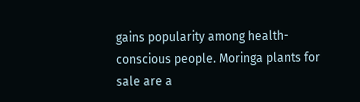gains popularity among health-conscious people. Moringa plants for sale are a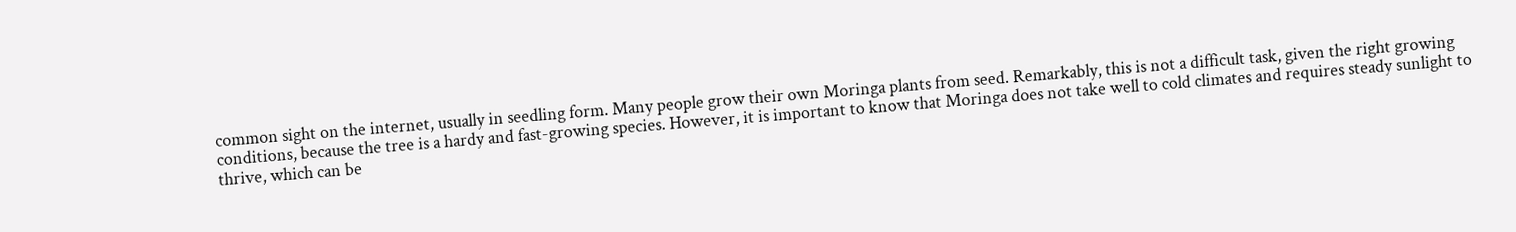common sight on the internet, usually in seedling form. Many people grow their own Moringa plants from seed. Remarkably, this is not a difficult task, given the right growing conditions, because the tree is a hardy and fast-growing species. However, it is important to know that Moringa does not take well to cold climates and requires steady sunlight to thrive, which can be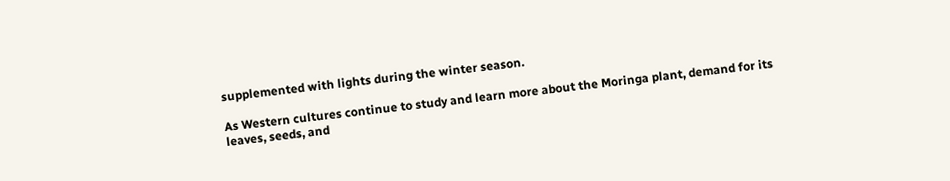supplemented with lights during the winter season.

As Western cultures continue to study and learn more about the Moringa plant, demand for its leaves, seeds, and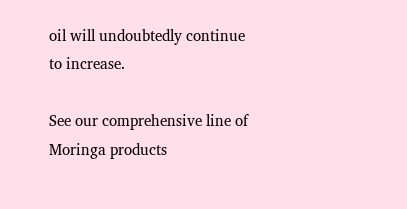oil will undoubtedly continue to increase.

See our comprehensive line of Moringa products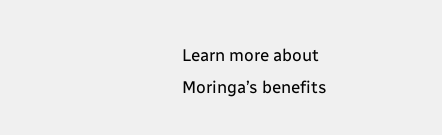Learn more about Moringa’s benefits